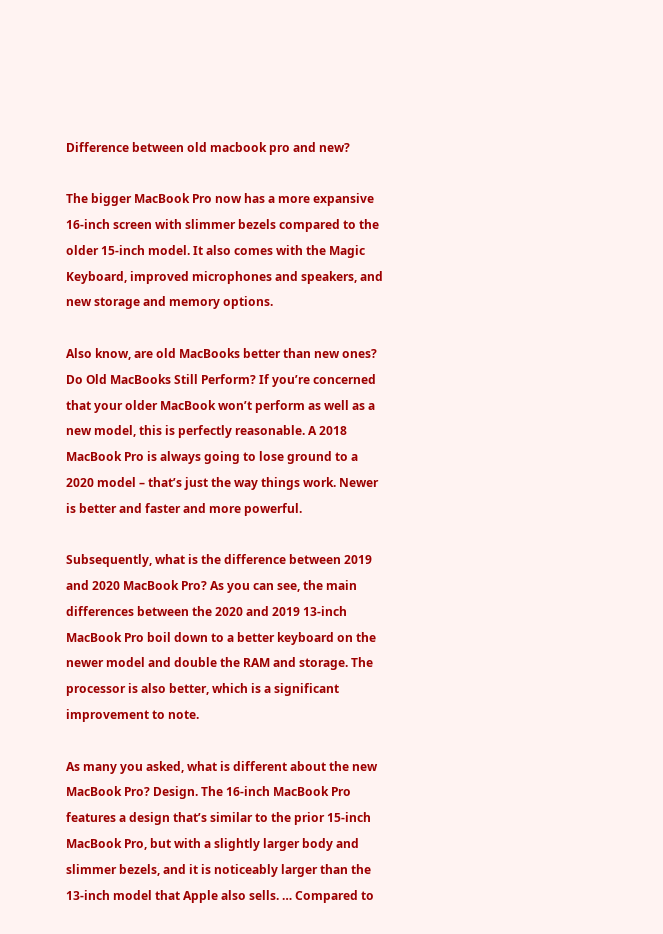Difference between old macbook pro and new?

The bigger MacBook Pro now has a more expansive 16-inch screen with slimmer bezels compared to the older 15-inch model. It also comes with the Magic Keyboard, improved microphones and speakers, and new storage and memory options.

Also know, are old MacBooks better than new ones? Do Old MacBooks Still Perform? If you’re concerned that your older MacBook won’t perform as well as a new model, this is perfectly reasonable. A 2018 MacBook Pro is always going to lose ground to a 2020 model – that’s just the way things work. Newer is better and faster and more powerful.

Subsequently, what is the difference between 2019 and 2020 MacBook Pro? As you can see, the main differences between the 2020 and 2019 13-inch MacBook Pro boil down to a better keyboard on the newer model and double the RAM and storage. The processor is also better, which is a significant improvement to note.

As many you asked, what is different about the new MacBook Pro? Design. The 16-inch MacBook Pro features a design that’s similar to the prior 15-inch MacBook Pro, but with a slightly larger body and slimmer bezels, and it is noticeably larger than the 13-inch model that Apple also sells. … Compared to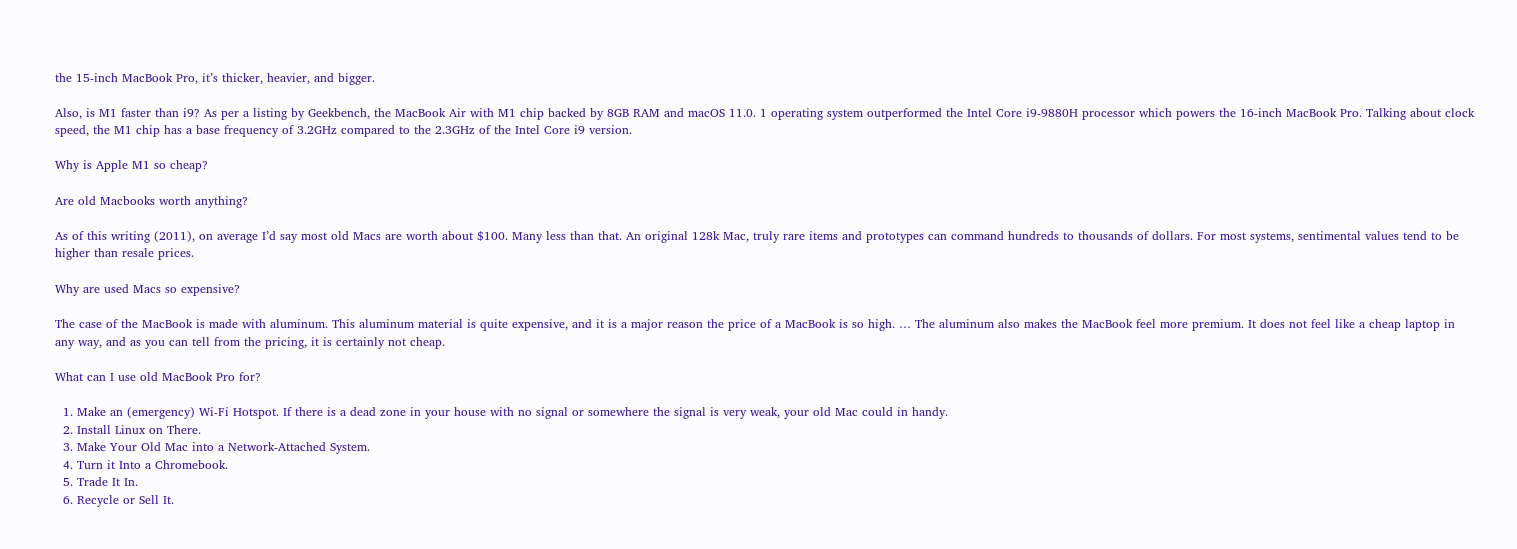the 15-inch MacBook Pro, it’s thicker, heavier, and bigger.

Also, is M1 faster than i9? As per a listing by Geekbench, the MacBook Air with M1 chip backed by 8GB RAM and macOS 11.0. 1 operating system outperformed the Intel Core i9-9880H processor which powers the 16-inch MacBook Pro. Talking about clock speed, the M1 chip has a base frequency of 3.2GHz compared to the 2.3GHz of the Intel Core i9 version.

Why is Apple M1 so cheap?

Are old Macbooks worth anything?

As of this writing (2011), on average I’d say most old Macs are worth about $100. Many less than that. An original 128k Mac, truly rare items and prototypes can command hundreds to thousands of dollars. For most systems, sentimental values tend to be higher than resale prices.

Why are used Macs so expensive?

The case of the MacBook is made with aluminum. This aluminum material is quite expensive, and it is a major reason the price of a MacBook is so high. … The aluminum also makes the MacBook feel more premium. It does not feel like a cheap laptop in any way, and as you can tell from the pricing, it is certainly not cheap.

What can I use old MacBook Pro for?

  1. Make an (emergency) Wi-Fi Hotspot. If there is a dead zone in your house with no signal or somewhere the signal is very weak, your old Mac could in handy.
  2. Install Linux on There.
  3. Make Your Old Mac into a Network-Attached System.
  4. Turn it Into a Chromebook.
  5. Trade It In.
  6. Recycle or Sell It.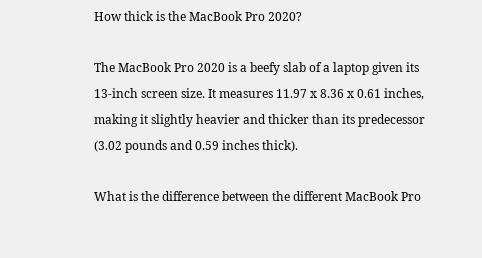How thick is the MacBook Pro 2020?

The MacBook Pro 2020 is a beefy slab of a laptop given its 13-inch screen size. It measures 11.97 x 8.36 x 0.61 inches, making it slightly heavier and thicker than its predecessor (3.02 pounds and 0.59 inches thick).

What is the difference between the different MacBook Pro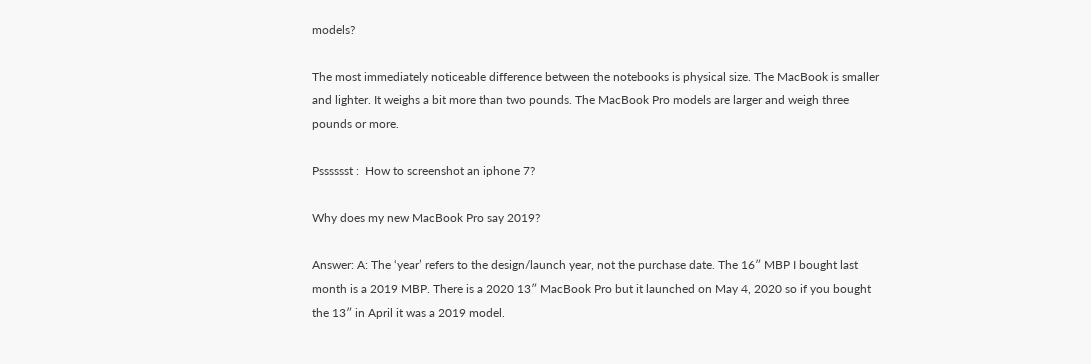models?

The most immediately noticeable difference between the notebooks is physical size. The MacBook is smaller and lighter. It weighs a bit more than two pounds. The MacBook Pro models are larger and weigh three pounds or more.

Psssssst :  How to screenshot an iphone 7?

Why does my new MacBook Pro say 2019?

Answer: A: The ‘year’ refers to the design/launch year, not the purchase date. The 16″ MBP I bought last month is a 2019 MBP. There is a 2020 13″ MacBook Pro but it launched on May 4, 2020 so if you bought the 13″ in April it was a 2019 model.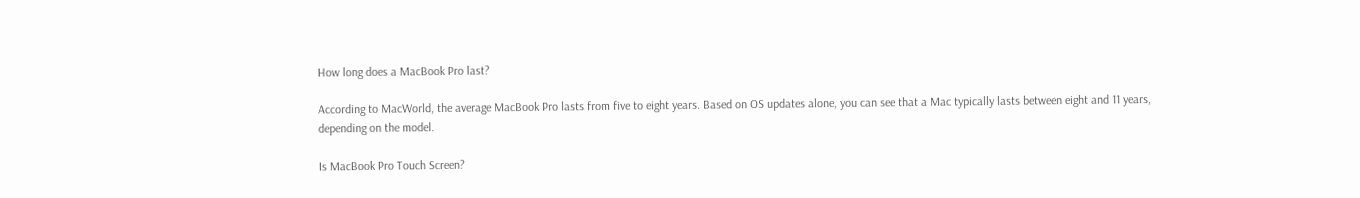How long does a MacBook Pro last?

According to MacWorld, the average MacBook Pro lasts from five to eight years. Based on OS updates alone, you can see that a Mac typically lasts between eight and 11 years, depending on the model.

Is MacBook Pro Touch Screen?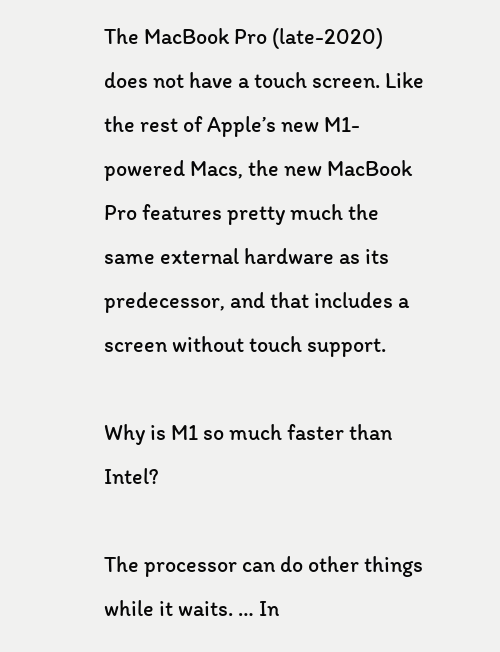The MacBook Pro (late-2020) does not have a touch screen. Like the rest of Apple’s new M1-powered Macs, the new MacBook Pro features pretty much the same external hardware as its predecessor, and that includes a screen without touch support.

Why is M1 so much faster than Intel?

The processor can do other things while it waits. … In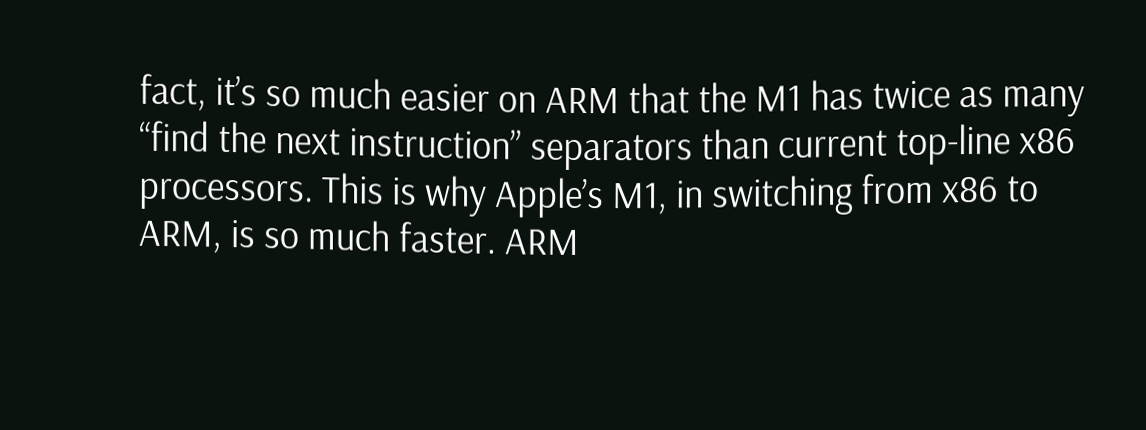fact, it’s so much easier on ARM that the M1 has twice as many “find the next instruction” separators than current top-line x86 processors. This is why Apple’s M1, in switching from x86 to ARM, is so much faster. ARM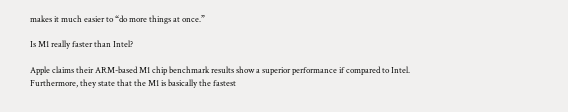makes it much easier to “do more things at once.”

Is M1 really faster than Intel?

Apple claims their ARM-based M1 chip benchmark results show a superior performance if compared to Intel. Furthermore, they state that the M1 is basically the fastest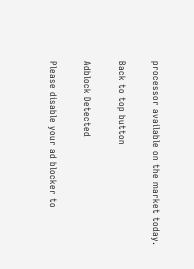processor available on the market today.

Back to top button

Adblock Detected

Please disable your ad blocker to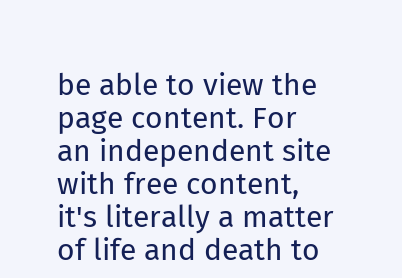be able to view the page content. For an independent site with free content, it's literally a matter of life and death to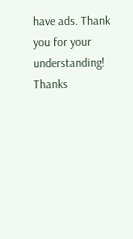have ads. Thank you for your understanding! Thanks